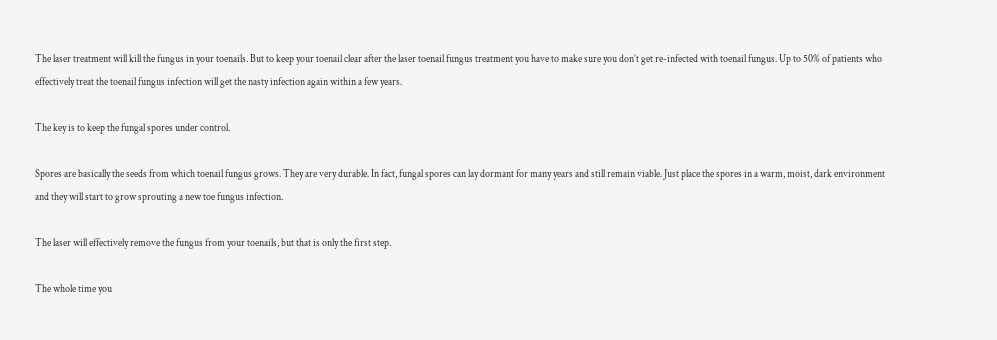The laser treatment will kill the fungus in your toenails. But to keep your toenail clear after the laser toenail fungus treatment you have to make sure you don’t get re-infected with toenail fungus. Up to 50% of patients who effectively treat the toenail fungus infection will get the nasty infection again within a few years.

The key is to keep the fungal spores under control.

Spores are basically the seeds from which toenail fungus grows. They are very durable. In fact, fungal spores can lay dormant for many years and still remain viable. Just place the spores in a warm, moist, dark environment and they will start to grow sprouting a new toe fungus infection.

The laser will effectively remove the fungus from your toenails, but that is only the first step.

The whole time you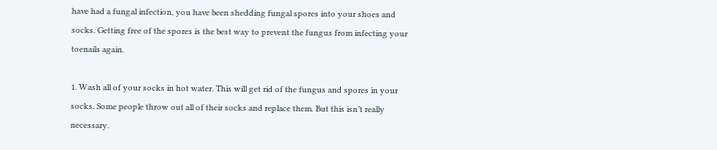have had a fungal infection, you have been shedding fungal spores into your shoes and socks. Getting free of the spores is the best way to prevent the fungus from infecting your toenails again.

1. Wash all of your socks in hot water. This will get rid of the fungus and spores in your socks. Some people throw out all of their socks and replace them. But this isn’t really necessary.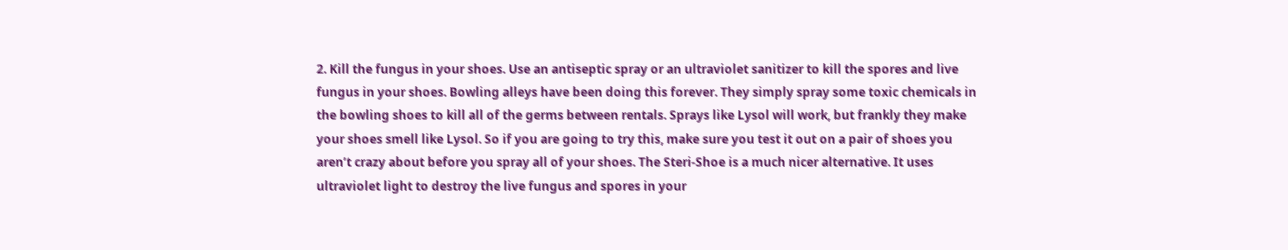2. Kill the fungus in your shoes. Use an antiseptic spray or an ultraviolet sanitizer to kill the spores and live fungus in your shoes. Bowling alleys have been doing this forever. They simply spray some toxic chemicals in the bowling shoes to kill all of the germs between rentals. Sprays like Lysol will work, but frankly they make your shoes smell like Lysol. So if you are going to try this, make sure you test it out on a pair of shoes you aren’t crazy about before you spray all of your shoes. The Steri-Shoe is a much nicer alternative. It uses ultraviolet light to destroy the live fungus and spores in your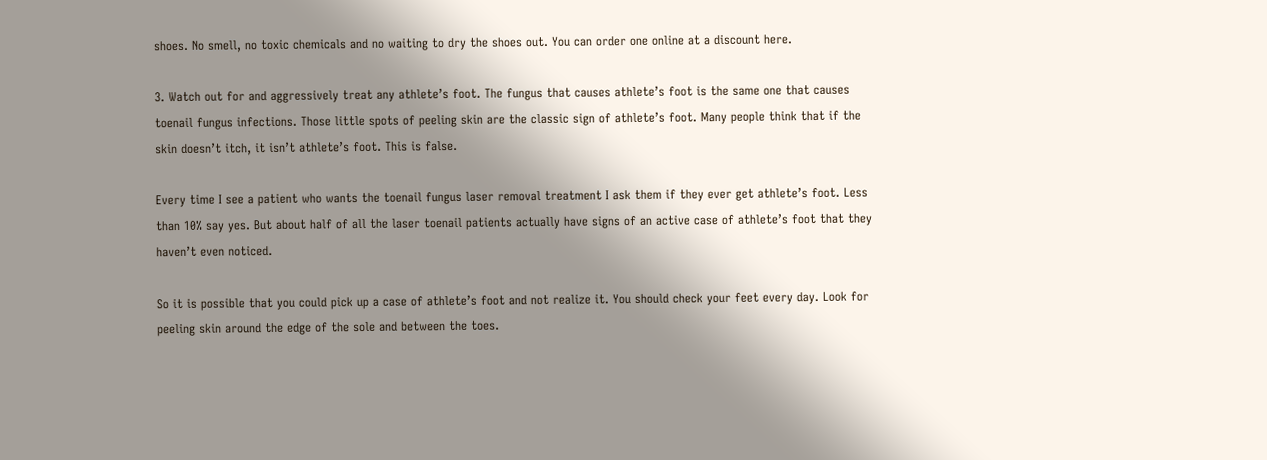shoes. No smell, no toxic chemicals and no waiting to dry the shoes out. You can order one online at a discount here.

3. Watch out for and aggressively treat any athlete’s foot. The fungus that causes athlete’s foot is the same one that causes toenail fungus infections. Those little spots of peeling skin are the classic sign of athlete’s foot. Many people think that if the skin doesn’t itch, it isn’t athlete’s foot. This is false.

Every time I see a patient who wants the toenail fungus laser removal treatment I ask them if they ever get athlete’s foot. Less than 10% say yes. But about half of all the laser toenail patients actually have signs of an active case of athlete’s foot that they haven’t even noticed.

So it is possible that you could pick up a case of athlete’s foot and not realize it. You should check your feet every day. Look for peeling skin around the edge of the sole and between the toes.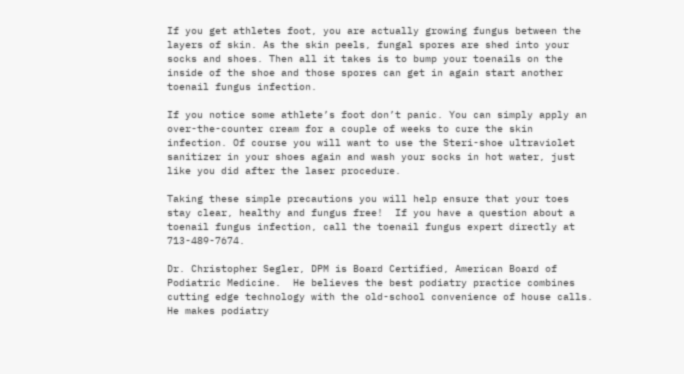If you get athletes foot, you are actually growing fungus between the layers of skin. As the skin peels, fungal spores are shed into your socks and shoes. Then all it takes is to bump your toenails on the inside of the shoe and those spores can get in again start another toenail fungus infection.

If you notice some athlete’s foot don’t panic. You can simply apply an over-the-counter cream for a couple of weeks to cure the skin infection. Of course you will want to use the Steri-shoe ultraviolet sanitizer in your shoes again and wash your socks in hot water, just like you did after the laser procedure.

Taking these simple precautions you will help ensure that your toes stay clear, healthy and fungus free!  If you have a question about a toenail fungus infection, call the toenail fungus expert directly at 713-489-7674.

Dr. Christopher Segler, DPM is Board Certified, American Board of Podiatric Medicine.  He believes the best podiatry practice combines cutting edge technology with the old-school convenience of house calls. He makes podiatry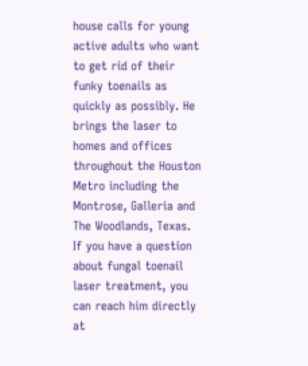house calls for young active adults who want to get rid of their funky toenails as quickly as possibly. He brings the laser to homes and offices throughout the Houston Metro including the Montrose, Galleria and The Woodlands, Texas.  If you have a question about fungal toenail laser treatment, you can reach him directly at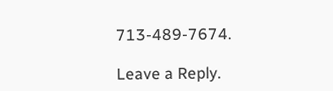713-489-7674.

Leave a Reply.